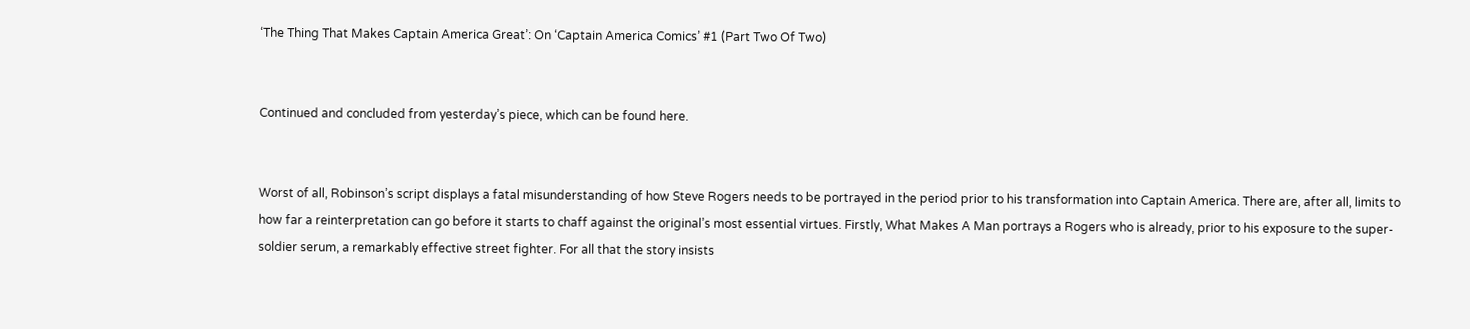‘The Thing That Makes Captain America Great’: On ‘Captain America Comics’ #1 (Part Two Of Two)


Continued and concluded from yesterday’s piece, which can be found here.


Worst of all, Robinson’s script displays a fatal misunderstanding of how Steve Rogers needs to be portrayed in the period prior to his transformation into Captain America. There are, after all, limits to how far a reinterpretation can go before it starts to chaff against the original’s most essential virtues. Firstly, What Makes A Man portrays a Rogers who is already, prior to his exposure to the super-soldier serum, a remarkably effective street fighter. For all that the story insists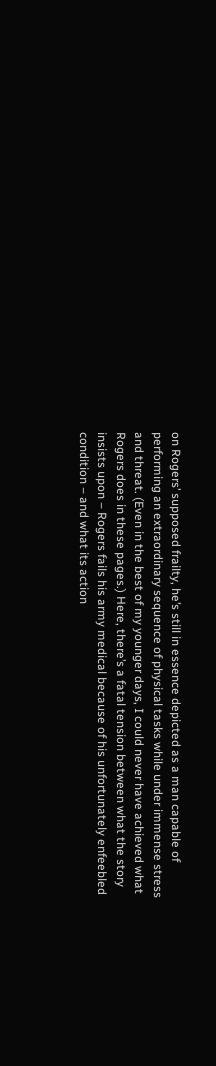on Rogers’ supposed frailty, he’s still in essence depicted as a man capable of performing an extraordinary sequence of physical tasks while under immense stress and threat. (Even in the best of my younger days, I could never have achieved what Rogers does in these pages.) Here, there’s a fatal tension between what the story insists upon – Rogers fails his army medical because of his unfortunately enfeebled condition – and what its action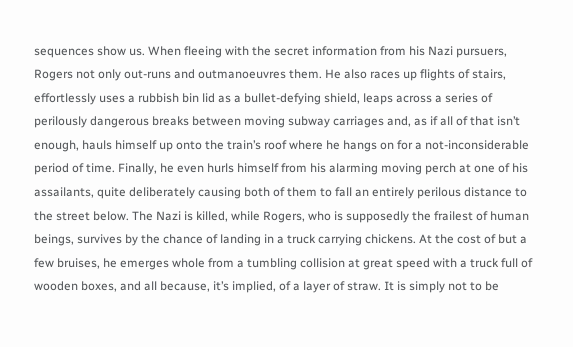sequences show us. When fleeing with the secret information from his Nazi pursuers, Rogers not only out-runs and outmanoeuvres them. He also races up flights of stairs, effortlessly uses a rubbish bin lid as a bullet-defying shield, leaps across a series of perilously dangerous breaks between moving subway carriages and, as if all of that isn’t enough, hauls himself up onto the train’s roof where he hangs on for a not-inconsiderable period of time. Finally, he even hurls himself from his alarming moving perch at one of his assailants, quite deliberately causing both of them to fall an entirely perilous distance to the street below. The Nazi is killed, while Rogers, who is supposedly the frailest of human beings, survives by the chance of landing in a truck carrying chickens. At the cost of but a few bruises, he emerges whole from a tumbling collision at great speed with a truck full of wooden boxes, and all because, it’s implied, of a layer of straw. It is simply not to be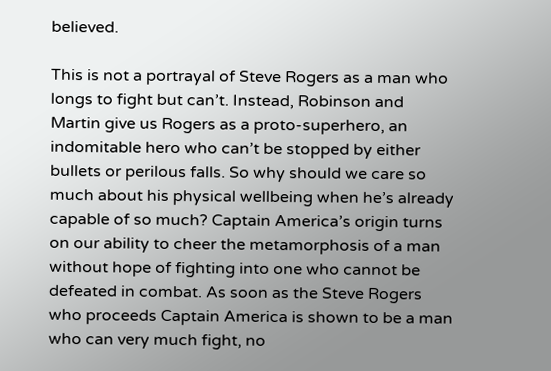believed.

This is not a portrayal of Steve Rogers as a man who longs to fight but can’t. Instead, Robinson and Martin give us Rogers as a proto-superhero, an indomitable hero who can’t be stopped by either bullets or perilous falls. So why should we care so much about his physical wellbeing when he’s already capable of so much? Captain America’s origin turns on our ability to cheer the metamorphosis of a man without hope of fighting into one who cannot be defeated in combat. As soon as the Steve Rogers who proceeds Captain America is shown to be a man who can very much fight, no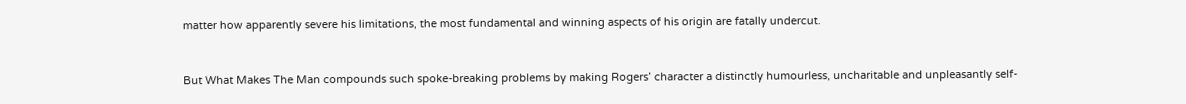matter how apparently severe his limitations, the most fundamental and winning aspects of his origin are fatally undercut.


But What Makes The Man compounds such spoke-breaking problems by making Rogers’ character a distinctly humourless, uncharitable and unpleasantly self-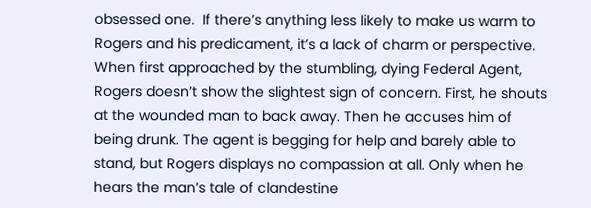obsessed one.  If there’s anything less likely to make us warm to Rogers and his predicament, it’s a lack of charm or perspective. When first approached by the stumbling, dying Federal Agent, Rogers doesn’t show the slightest sign of concern. First, he shouts at the wounded man to back away. Then he accuses him of being drunk. The agent is begging for help and barely able to stand, but Rogers displays no compassion at all. Only when he hears the man’s tale of clandestine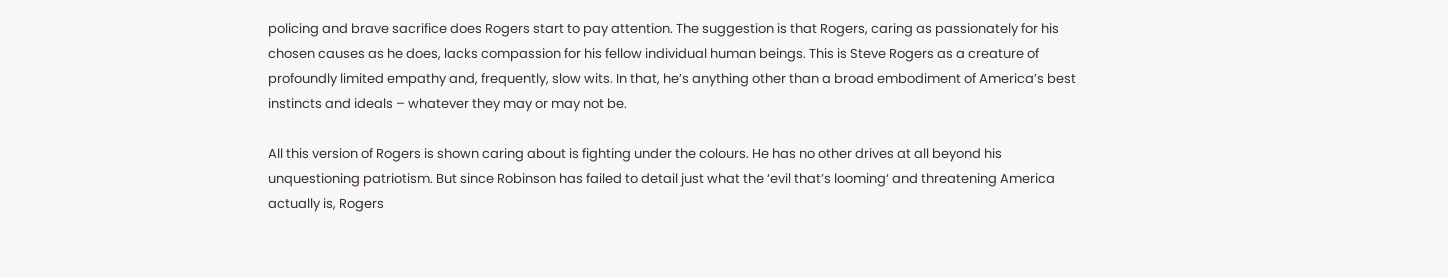policing and brave sacrifice does Rogers start to pay attention. The suggestion is that Rogers, caring as passionately for his chosen causes as he does, lacks compassion for his fellow individual human beings. This is Steve Rogers as a creature of profoundly limited empathy and, frequently, slow wits. In that, he’s anything other than a broad embodiment of America’s best instincts and ideals – whatever they may or may not be.

All this version of Rogers is shown caring about is fighting under the colours. He has no other drives at all beyond his unquestioning patriotism. But since Robinson has failed to detail just what the ‘evil that’s looming‘ and threatening America actually is, Rogers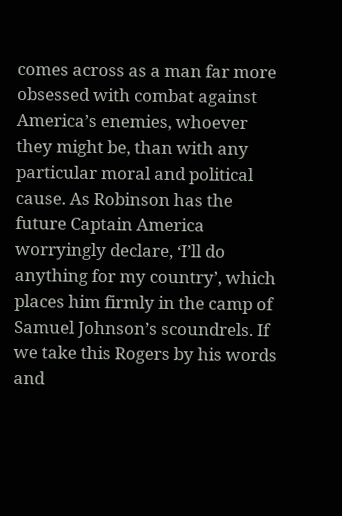comes across as a man far more obsessed with combat against America’s enemies, whoever they might be, than with any particular moral and political cause. As Robinson has the future Captain America worryingly declare, ‘I’ll do anything for my country’, which places him firmly in the camp of Samuel Johnson’s scoundrels. If we take this Rogers by his words and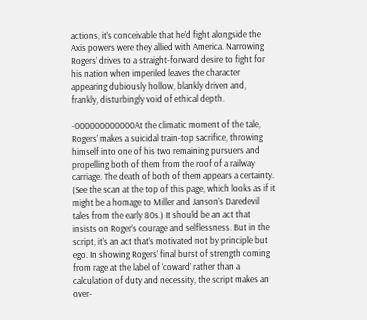actions, it’s conceivable that he’d fight alongside the Axis powers were they allied with America. Narrowing Rogers’ drives to a straight-forward desire to fight for his nation when imperiled leaves the character appearing dubiously hollow, blankly driven and, frankly, disturbingly void of ethical depth.

-000000000000At the climatic moment of the tale, Rogers’ makes a suicidal train-top sacrifice, throwing himself into one of his two remaining pursuers and propelling both of them from the roof of a railway carriage. The death of both of them appears a certainty. (See the scan at the top of this page, which looks as if it might be a homage to Miller and Janson’s Daredevil tales from the early 80s.) It should be an act that insists on Roger’s courage and selflessness. But in the script, it’s an act that’s motivated not by principle but ego. In showing Rogers’ final burst of strength coming from rage at the label of ‘coward’ rather than a calculation of duty and necessity, the script makes an over-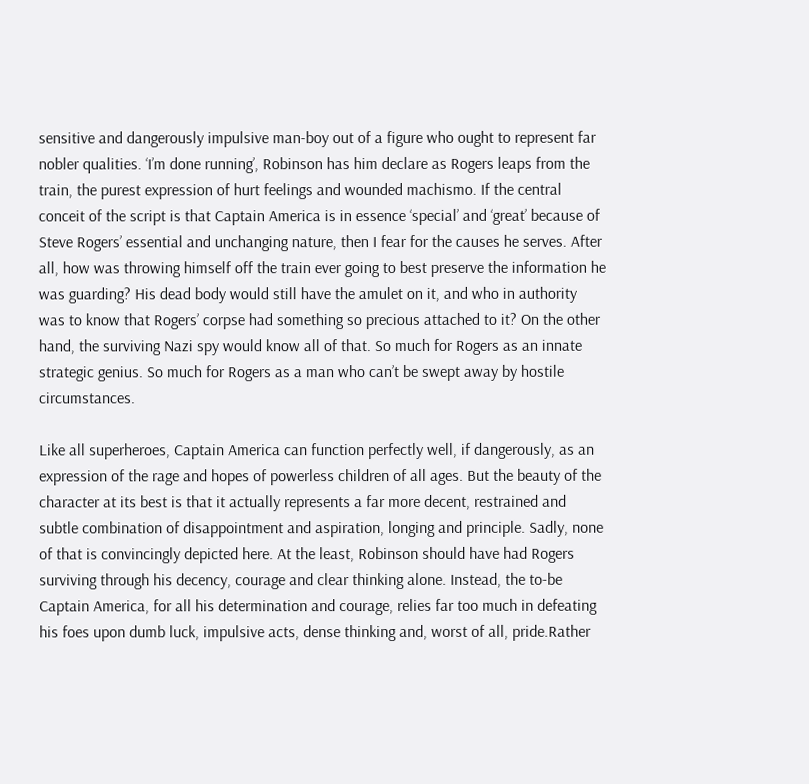sensitive and dangerously impulsive man-boy out of a figure who ought to represent far nobler qualities. ‘I’m done running’, Robinson has him declare as Rogers leaps from the train, the purest expression of hurt feelings and wounded machismo. If the central conceit of the script is that Captain America is in essence ‘special’ and ‘great’ because of Steve Rogers’ essential and unchanging nature, then I fear for the causes he serves. After all, how was throwing himself off the train ever going to best preserve the information he was guarding? His dead body would still have the amulet on it, and who in authority was to know that Rogers’ corpse had something so precious attached to it? On the other hand, the surviving Nazi spy would know all of that. So much for Rogers as an innate strategic genius. So much for Rogers as a man who can’t be swept away by hostile circumstances.

Like all superheroes, Captain America can function perfectly well, if dangerously, as an expression of the rage and hopes of powerless children of all ages. But the beauty of the character at its best is that it actually represents a far more decent, restrained and subtle combination of disappointment and aspiration, longing and principle. Sadly, none of that is convincingly depicted here. At the least, Robinson should have had Rogers surviving through his decency, courage and clear thinking alone. Instead, the to-be Captain America, for all his determination and courage, relies far too much in defeating his foes upon dumb luck, impulsive acts, dense thinking and, worst of all, pride.Rather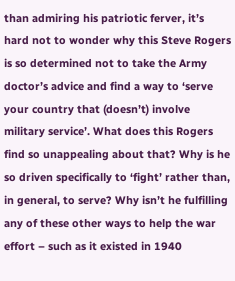than admiring his patriotic ferver, it’s hard not to wonder why this Steve Rogers is so determined not to take the Army doctor’s advice and find a way to ‘serve your country that (doesn’t) involve military service’. What does this Rogers find so unappealing about that? Why is he so driven specifically to ‘fight’ rather than, in general, to serve? Why isn’t he fulfilling any of these other ways to help the war effort – such as it existed in 1940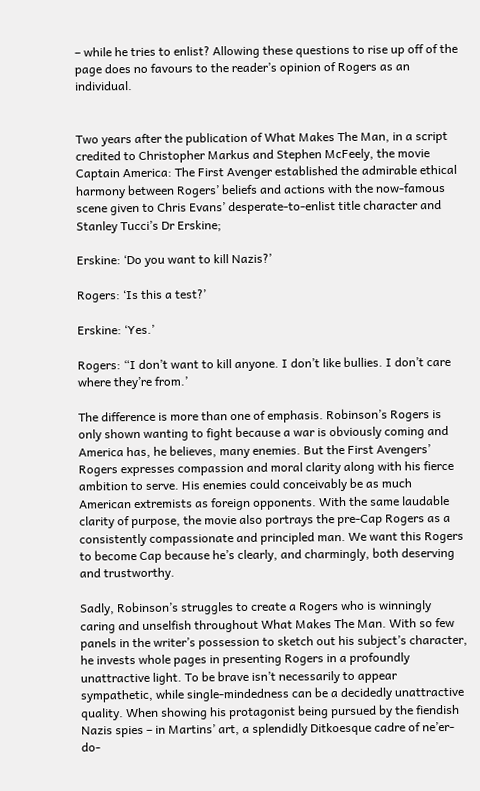– while he tries to enlist? Allowing these questions to rise up off of the page does no favours to the reader’s opinion of Rogers as an individual.


Two years after the publication of What Makes The Man, in a script credited to Christopher Markus and Stephen McFeely, the movie Captain America: The First Avenger established the admirable ethical harmony between Rogers’ beliefs and actions with the now-famous scene given to Chris Evans’ desperate-to-enlist title character and Stanley Tucci’s Dr Erskine;

Erskine: ‘Do you want to kill Nazis?’

Rogers: ‘Is this a test?’

Erskine: ‘Yes.’

Rogers: “I don’t want to kill anyone. I don’t like bullies. I don’t care where they’re from.’

The difference is more than one of emphasis. Robinson’s Rogers is only shown wanting to fight because a war is obviously coming and America has, he believes, many enemies. But the First Avengers’ Rogers expresses compassion and moral clarity along with his fierce ambition to serve. His enemies could conceivably be as much American extremists as foreign opponents. With the same laudable clarity of purpose, the movie also portrays the pre-Cap Rogers as a consistently compassionate and principled man. We want this Rogers to become Cap because he’s clearly, and charmingly, both deserving and trustworthy.

Sadly, Robinson’s struggles to create a Rogers who is winningly caring and unselfish throughout What Makes The Man. With so few panels in the writer’s possession to sketch out his subject’s character, he invests whole pages in presenting Rogers in a profoundly unattractive light. To be brave isn’t necessarily to appear sympathetic, while single-mindedness can be a decidedly unattractive quality. When showing his protagonist being pursued by the fiendish Nazis spies – in Martins’ art, a splendidly Ditkoesque cadre of ne’er-do-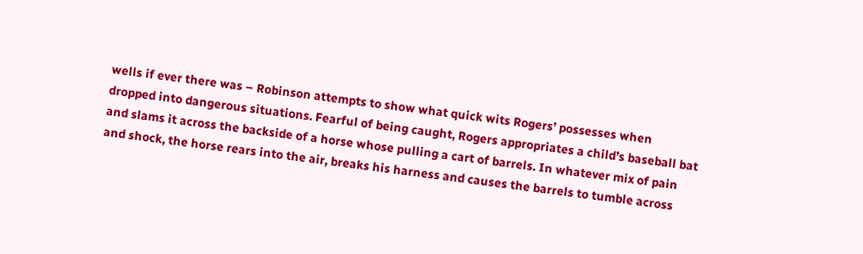wells if ever there was – Robinson attempts to show what quick wits Rogers’ possesses when dropped into dangerous situations. Fearful of being caught, Rogers appropriates a child’s baseball bat and slams it across the backside of a horse whose pulling a cart of barrels. In whatever mix of pain and shock, the horse rears into the air, breaks his harness and causes the barrels to tumble across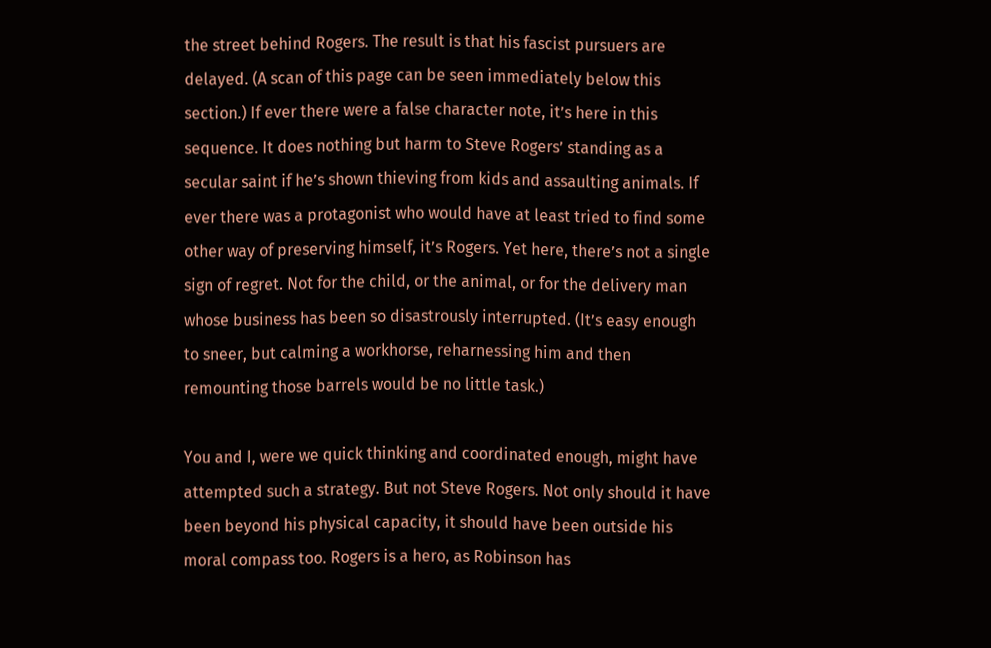the street behind Rogers. The result is that his fascist pursuers are delayed. (A scan of this page can be seen immediately below this section.) If ever there were a false character note, it’s here in this sequence. It does nothing but harm to Steve Rogers’ standing as a secular saint if he’s shown thieving from kids and assaulting animals. If ever there was a protagonist who would have at least tried to find some other way of preserving himself, it’s Rogers. Yet here, there’s not a single sign of regret. Not for the child, or the animal, or for the delivery man whose business has been so disastrously interrupted. (It’s easy enough to sneer, but calming a workhorse, reharnessing him and then remounting those barrels would be no little task.)

You and I, were we quick thinking and coordinated enough, might have attempted such a strategy. But not Steve Rogers. Not only should it have been beyond his physical capacity, it should have been outside his moral compass too. Rogers is a hero, as Robinson has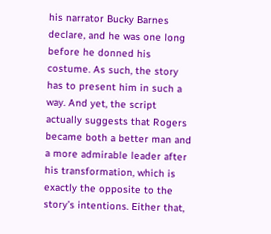his narrator Bucky Barnes declare, and he was one long before he donned his costume. As such, the story has to present him in such a way. And yet, the script actually suggests that Rogers became both a better man and a more admirable leader after his transformation, which is exactly the opposite to the story’s intentions. Either that,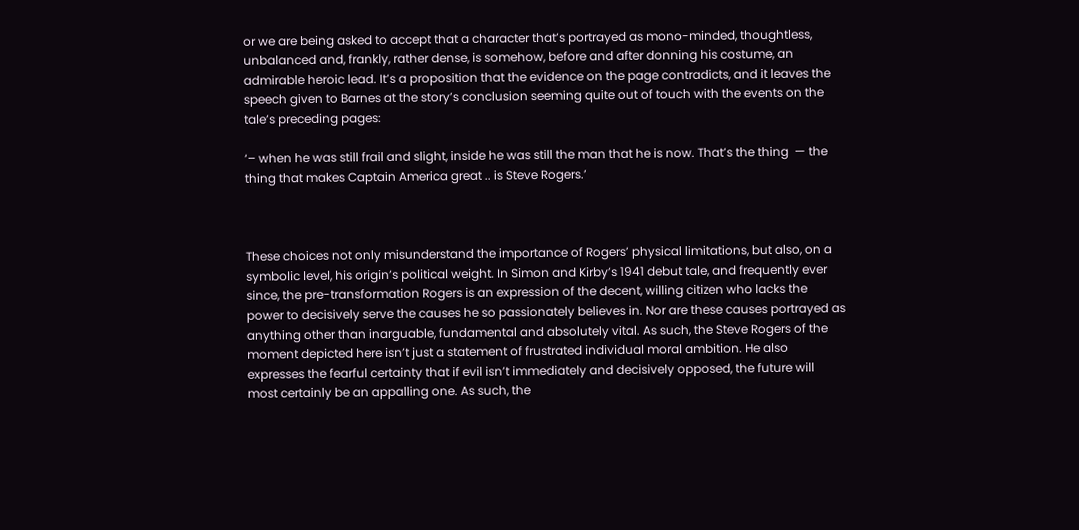or we are being asked to accept that a character that’s portrayed as mono-minded, thoughtless, unbalanced and, frankly, rather dense, is somehow, before and after donning his costume, an admirable heroic lead. It’s a proposition that the evidence on the page contradicts, and it leaves the speech given to Barnes at the story’s conclusion seeming quite out of touch with the events on the tale’s preceding pages:

‘– when he was still frail and slight, inside he was still the man that he is now. That’s the thing  — the thing that makes Captain America great .. is Steve Rogers.’



These choices not only misunderstand the importance of Rogers’ physical limitations, but also, on a symbolic level, his origin’s political weight. In Simon and Kirby’s 1941 debut tale, and frequently ever since, the pre-transformation Rogers is an expression of the decent, willing citizen who lacks the power to decisively serve the causes he so passionately believes in. Nor are these causes portrayed as anything other than inarguable, fundamental and absolutely vital. As such, the Steve Rogers of the moment depicted here isn’t just a statement of frustrated individual moral ambition. He also expresses the fearful certainty that if evil isn’t immediately and decisively opposed, the future will most certainly be an appalling one. As such, the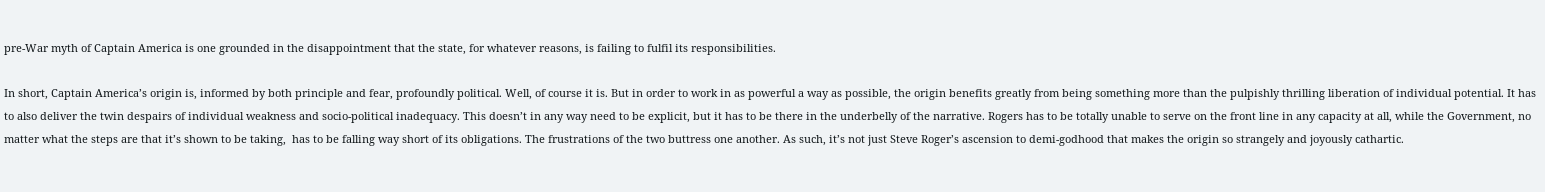pre-War myth of Captain America is one grounded in the disappointment that the state, for whatever reasons, is failing to fulfil its responsibilities.

In short, Captain America’s origin is, informed by both principle and fear, profoundly political. Well, of course it is. But in order to work in as powerful a way as possible, the origin benefits greatly from being something more than the pulpishly thrilling liberation of individual potential. It has to also deliver the twin despairs of individual weakness and socio-political inadequacy. This doesn’t in any way need to be explicit, but it has to be there in the underbelly of the narrative. Rogers has to be totally unable to serve on the front line in any capacity at all, while the Government, no matter what the steps are that it’s shown to be taking,  has to be falling way short of its obligations. The frustrations of the two buttress one another. As such, it’s not just Steve Roger’s ascension to demi-godhood that makes the origin so strangely and joyously cathartic.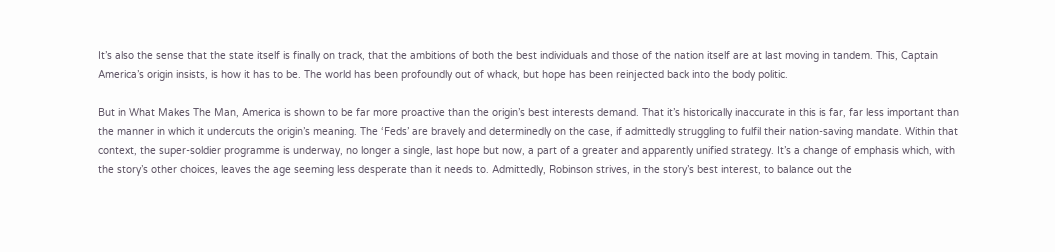It’s also the sense that the state itself is finally on track, that the ambitions of both the best individuals and those of the nation itself are at last moving in tandem. This, Captain America’s origin insists, is how it has to be. The world has been profoundly out of whack, but hope has been reinjected back into the body politic.

But in What Makes The Man, America is shown to be far more proactive than the origin’s best interests demand. That it’s historically inaccurate in this is far, far less important than the manner in which it undercuts the origin’s meaning. The ‘Feds’ are bravely and determinedly on the case, if admittedly struggling to fulfil their nation-saving mandate. Within that context, the super-soldier programme is underway, no longer a single, last hope but now, a part of a greater and apparently unified strategy. It’s a change of emphasis which, with the story’s other choices, leaves the age seeming less desperate than it needs to. Admittedly, Robinson strives, in the story’s best interest, to balance out the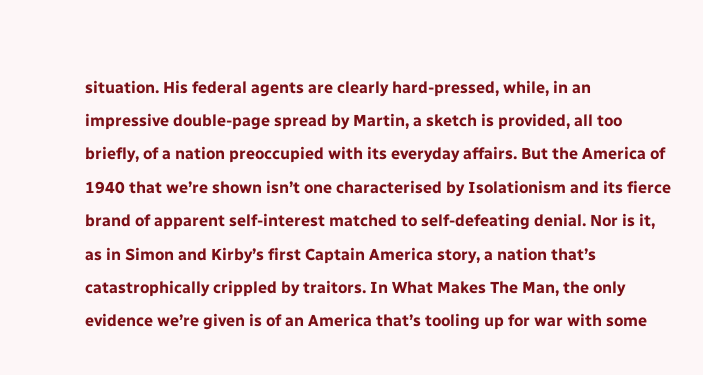situation. His federal agents are clearly hard-pressed, while, in an impressive double-page spread by Martin, a sketch is provided, all too briefly, of a nation preoccupied with its everyday affairs. But the America of 1940 that we’re shown isn’t one characterised by Isolationism and its fierce brand of apparent self-interest matched to self-defeating denial. Nor is it, as in Simon and Kirby’s first Captain America story, a nation that’s catastrophically crippled by traitors. In What Makes The Man, the only evidence we’re given is of an America that’s tooling up for war with some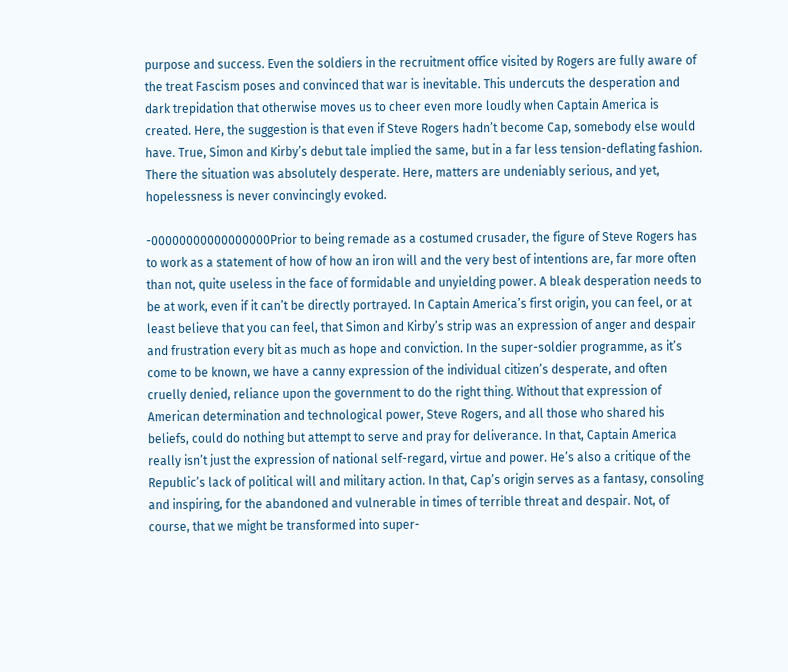purpose and success. Even the soldiers in the recruitment office visited by Rogers are fully aware of the treat Fascism poses and convinced that war is inevitable. This undercuts the desperation and dark trepidation that otherwise moves us to cheer even more loudly when Captain America is created. Here, the suggestion is that even if Steve Rogers hadn’t become Cap, somebody else would have. True, Simon and Kirby’s debut tale implied the same, but in a far less tension-deflating fashion. There the situation was absolutely desperate. Here, matters are undeniably serious, and yet, hopelessness is never convincingly evoked.

-00000000000000000Prior to being remade as a costumed crusader, the figure of Steve Rogers has to work as a statement of how of how an iron will and the very best of intentions are, far more often than not, quite useless in the face of formidable and unyielding power. A bleak desperation needs to be at work, even if it can’t be directly portrayed. In Captain America’s first origin, you can feel, or at least believe that you can feel, that Simon and Kirby’s strip was an expression of anger and despair and frustration every bit as much as hope and conviction. In the super-soldier programme, as it’s come to be known, we have a canny expression of the individual citizen’s desperate, and often cruelly denied, reliance upon the government to do the right thing. Without that expression of American determination and technological power, Steve Rogers, and all those who shared his beliefs, could do nothing but attempt to serve and pray for deliverance. In that, Captain America really isn’t just the expression of national self-regard, virtue and power. He’s also a critique of the Republic’s lack of political will and military action. In that, Cap’s origin serves as a fantasy, consoling and inspiring, for the abandoned and vulnerable in times of terrible threat and despair. Not, of course, that we might be transformed into super-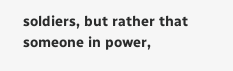soldiers, but rather that someone in power,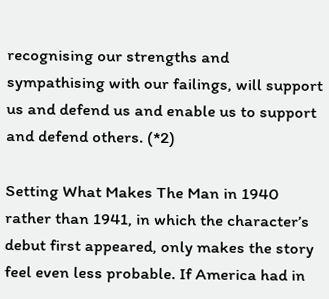recognising our strengths and sympathising with our failings, will support us and defend us and enable us to support and defend others. (*2)

Setting What Makes The Man in 1940 rather than 1941, in which the character’s debut first appeared, only makes the story feel even less probable. If America had in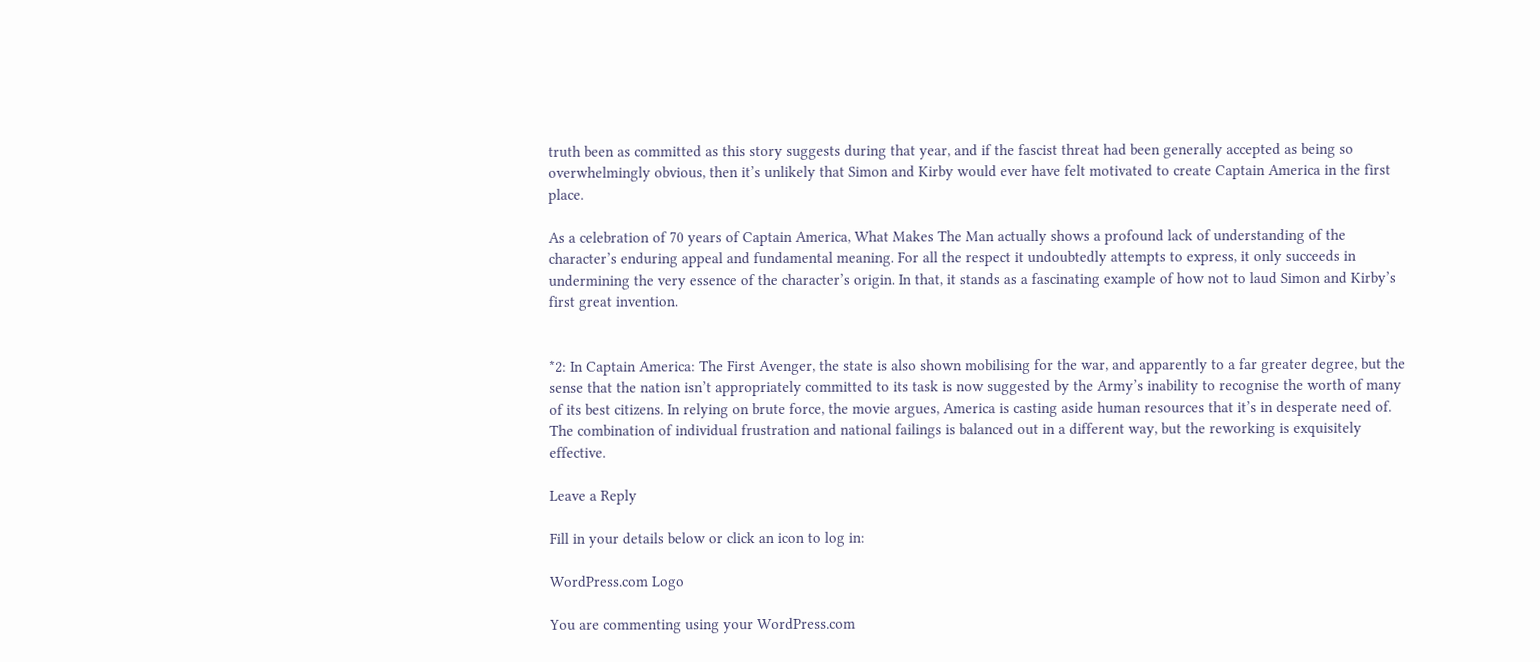truth been as committed as this story suggests during that year, and if the fascist threat had been generally accepted as being so overwhelmingly obvious, then it’s unlikely that Simon and Kirby would ever have felt motivated to create Captain America in the first place.

As a celebration of 70 years of Captain America, What Makes The Man actually shows a profound lack of understanding of the character’s enduring appeal and fundamental meaning. For all the respect it undoubtedly attempts to express, it only succeeds in undermining the very essence of the character’s origin. In that, it stands as a fascinating example of how not to laud Simon and Kirby’s first great invention.


*2: In Captain America: The First Avenger, the state is also shown mobilising for the war, and apparently to a far greater degree, but the sense that the nation isn’t appropriately committed to its task is now suggested by the Army’s inability to recognise the worth of many of its best citizens. In relying on brute force, the movie argues, America is casting aside human resources that it’s in desperate need of. The combination of individual frustration and national failings is balanced out in a different way, but the reworking is exquisitely effective.

Leave a Reply

Fill in your details below or click an icon to log in:

WordPress.com Logo

You are commenting using your WordPress.com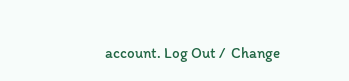account. Log Out /  Change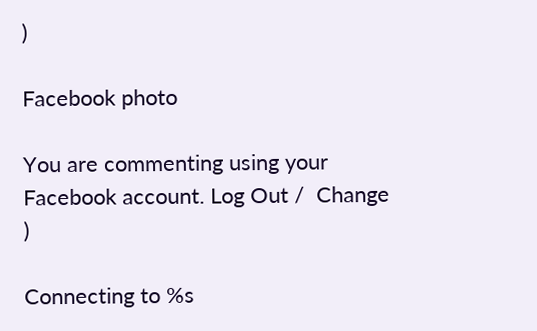)

Facebook photo

You are commenting using your Facebook account. Log Out /  Change )

Connecting to %s